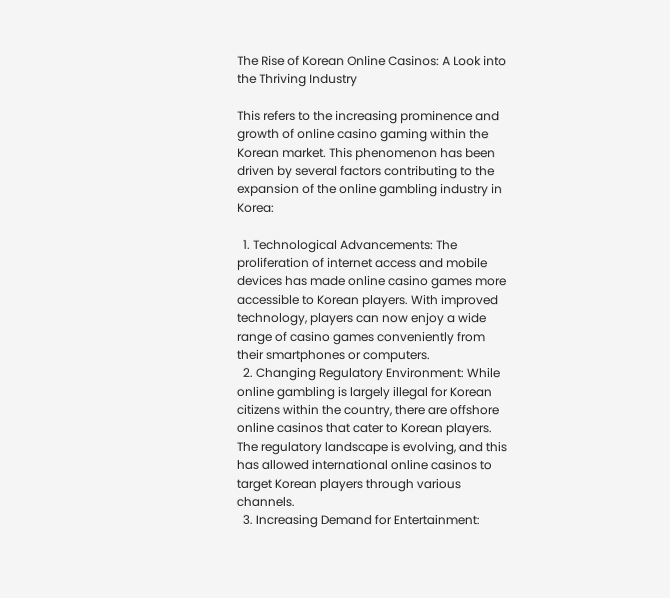The Rise of Korean Online Casinos: A Look into the Thriving Industry

This refers to the increasing prominence and growth of online casino gaming within the Korean market. This phenomenon has been driven by several factors contributing to the expansion of the online gambling industry in Korea:

  1. Technological Advancements: The proliferation of internet access and mobile devices has made online casino games more accessible to Korean players. With improved technology, players can now enjoy a wide range of casino games conveniently from their smartphones or computers.
  2. Changing Regulatory Environment: While online gambling is largely illegal for Korean citizens within the country, there are offshore online casinos that cater to Korean players. The regulatory landscape is evolving, and this has allowed international online casinos to target Korean players through various channels.
  3. Increasing Demand for Entertainment: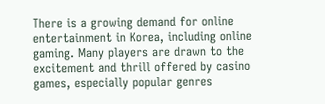There is a growing demand for online entertainment in Korea, including online gaming. Many players are drawn to the excitement and thrill offered by casino games, especially popular genres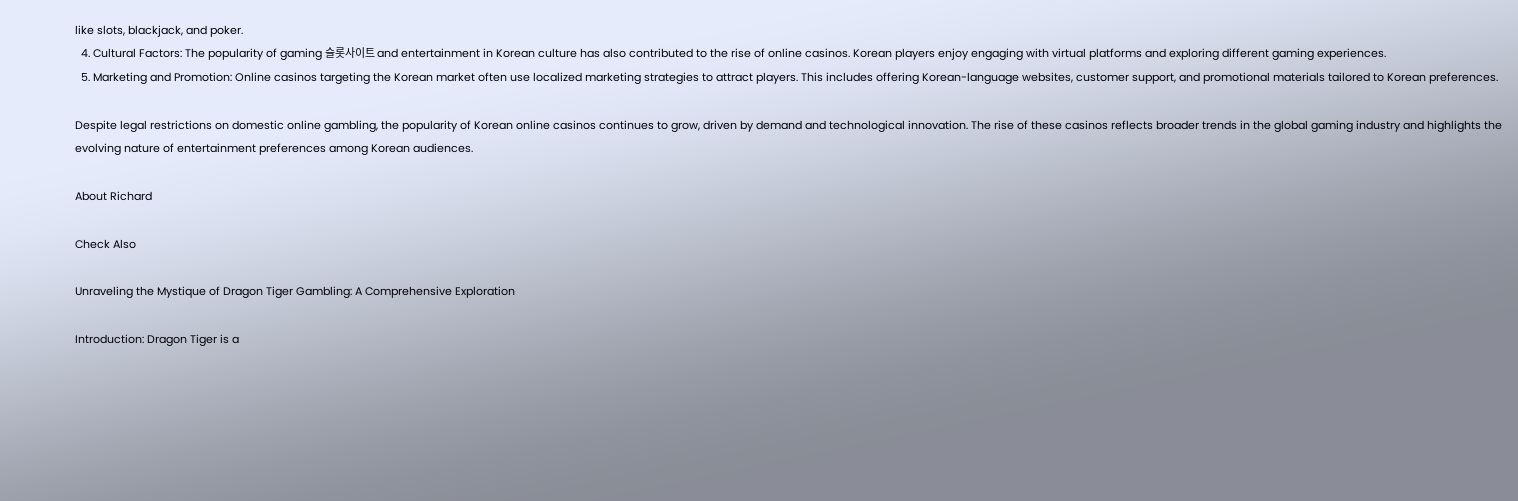like slots, blackjack, and poker.
  4. Cultural Factors: The popularity of gaming 슬롯사이트 and entertainment in Korean culture has also contributed to the rise of online casinos. Korean players enjoy engaging with virtual platforms and exploring different gaming experiences.
  5. Marketing and Promotion: Online casinos targeting the Korean market often use localized marketing strategies to attract players. This includes offering Korean-language websites, customer support, and promotional materials tailored to Korean preferences.

Despite legal restrictions on domestic online gambling, the popularity of Korean online casinos continues to grow, driven by demand and technological innovation. The rise of these casinos reflects broader trends in the global gaming industry and highlights the evolving nature of entertainment preferences among Korean audiences.

About Richard

Check Also

Unraveling the Mystique of Dragon Tiger Gambling: A Comprehensive Exploration

Introduction: Dragon Tiger is a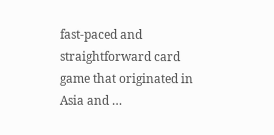fast-paced and straightforward card game that originated in Asia and …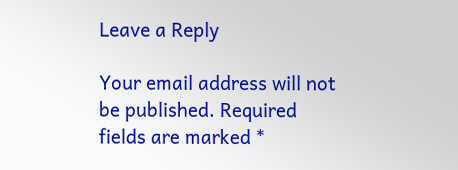Leave a Reply

Your email address will not be published. Required fields are marked *